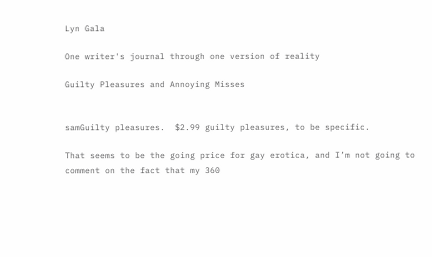Lyn Gala

One writer's journal through one version of reality

Guilty Pleasures and Annoying Misses


samGuilty pleasures.  $2.99 guilty pleasures, to be specific.

That seems to be the going price for gay erotica, and I’m not going to comment on the fact that my 360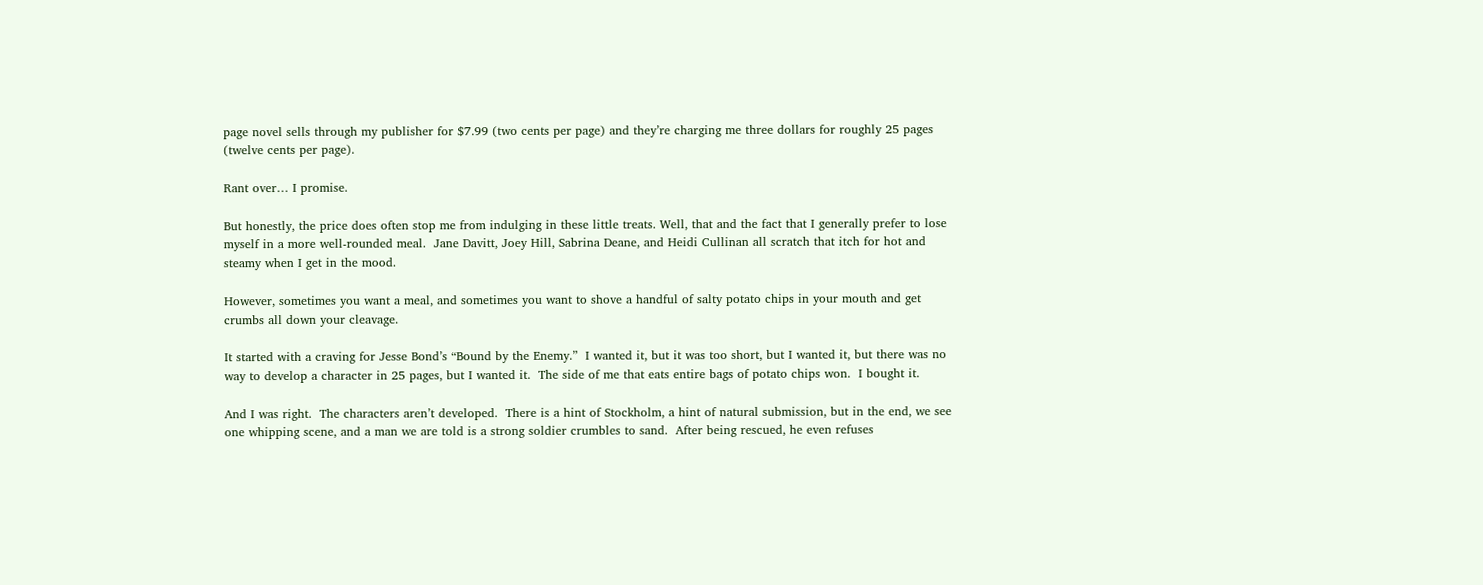page novel sells through my publisher for $7.99 (two cents per page) and they’re charging me three dollars for roughly 25 pages (twelve cents per page).

Rant over… I promise.

But honestly, the price does often stop me from indulging in these little treats. Well, that and the fact that I generally prefer to lose myself in a more well-rounded meal.  Jane Davitt, Joey Hill, Sabrina Deane, and Heidi Cullinan all scratch that itch for hot and steamy when I get in the mood.

However, sometimes you want a meal, and sometimes you want to shove a handful of salty potato chips in your mouth and get crumbs all down your cleavage.

It started with a craving for Jesse Bond’s “Bound by the Enemy.”  I wanted it, but it was too short, but I wanted it, but there was no way to develop a character in 25 pages, but I wanted it.  The side of me that eats entire bags of potato chips won.  I bought it.

And I was right.  The characters aren’t developed.  There is a hint of Stockholm, a hint of natural submission, but in the end, we see one whipping scene, and a man we are told is a strong soldier crumbles to sand.  After being rescued, he even refuses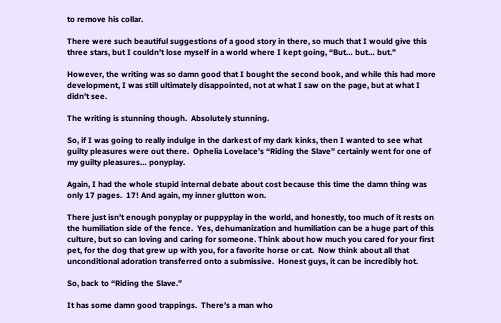to remove his collar.

There were such beautiful suggestions of a good story in there, so much that I would give this three stars, but I couldn’t lose myself in a world where I kept going, “But… but… but.”

However, the writing was so damn good that I bought the second book, and while this had more development, I was still ultimately disappointed, not at what I saw on the page, but at what I didn’t see.

The writing is stunning though.  Absolutely stunning.

So, if I was going to really indulge in the darkest of my dark kinks, then I wanted to see what guilty pleasures were out there.  Ophelia Lovelace’s “Riding the Slave” certainly went for one of my guilty pleasures… ponyplay.

Again, I had the whole stupid internal debate about cost because this time the damn thing was only 17 pages.  17! And again, my inner glutton won.

There just isn’t enough ponyplay or puppyplay in the world, and honestly, too much of it rests on the humiliation side of the fence.  Yes, dehumanization and humiliation can be a huge part of this culture, but so can loving and caring for someone. Think about how much you cared for your first pet, for the dog that grew up with you, for a favorite horse or cat.  Now think about all that unconditional adoration transferred onto a submissive.  Honest guys, it can be incredibly hot.

So, back to “Riding the Slave.”

It has some damn good trappings.  There’s a man who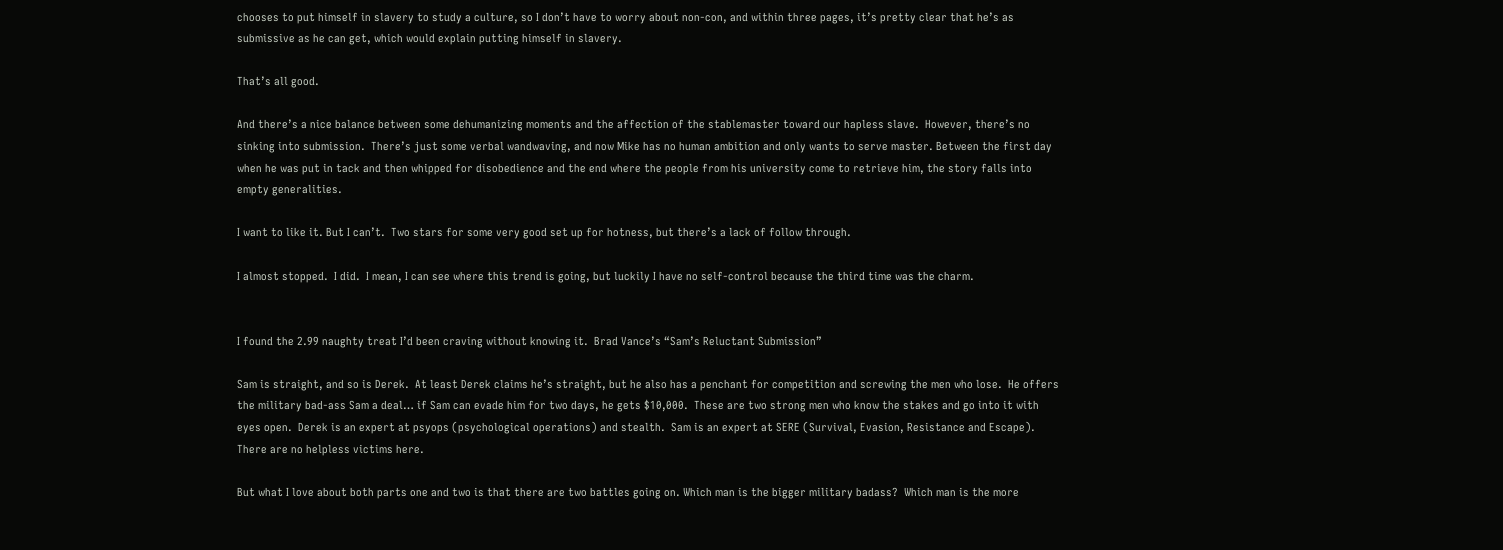chooses to put himself in slavery to study a culture, so I don’t have to worry about non-con, and within three pages, it’s pretty clear that he’s as submissive as he can get, which would explain putting himself in slavery.

That’s all good.

And there’s a nice balance between some dehumanizing moments and the affection of the stablemaster toward our hapless slave.  However, there’s no sinking into submission.  There’s just some verbal wandwaving, and now Mike has no human ambition and only wants to serve master. Between the first day when he was put in tack and then whipped for disobedience and the end where the people from his university come to retrieve him, the story falls into empty generalities.

I want to like it. But I can’t.  Two stars for some very good set up for hotness, but there’s a lack of follow through.

I almost stopped.  I did.  I mean, I can see where this trend is going, but luckily I have no self-control because the third time was the charm.


I found the 2.99 naughty treat I’d been craving without knowing it.  Brad Vance’s “Sam’s Reluctant Submission”

Sam is straight, and so is Derek.  At least Derek claims he’s straight, but he also has a penchant for competition and screwing the men who lose.  He offers the military bad-ass Sam a deal… if Sam can evade him for two days, he gets $10,000.  These are two strong men who know the stakes and go into it with eyes open.  Derek is an expert at psyops (psychological operations) and stealth.  Sam is an expert at SERE (Survival, Evasion, Resistance and Escape). There are no helpless victims here.

But what I love about both parts one and two is that there are two battles going on. Which man is the bigger military badass?  Which man is the more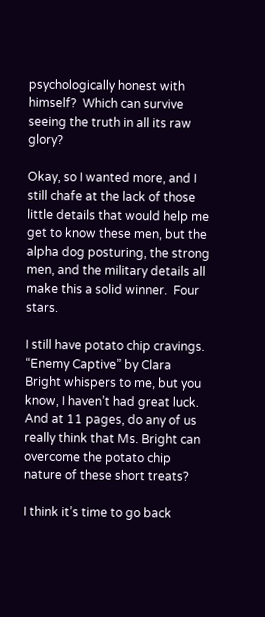psychologically honest with himself?  Which can survive seeing the truth in all its raw glory?

Okay, so I wanted more, and I still chafe at the lack of those little details that would help me get to know these men, but the alpha dog posturing, the strong men, and the military details all make this a solid winner.  Four stars.

I still have potato chip cravings.  “Enemy Captive” by Clara Bright whispers to me, but you know, I haven’t had great luck.  And at 11 pages, do any of us really think that Ms. Bright can overcome the potato chip nature of these short treats?

I think it’s time to go back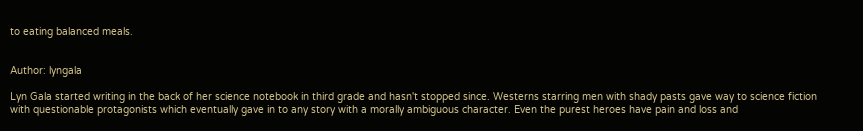to eating balanced meals.


Author: lyngala

Lyn Gala started writing in the back of her science notebook in third grade and hasn't stopped since. Westerns starring men with shady pasts gave way to science fiction with questionable protagonists which eventually gave in to any story with a morally ambiguous character. Even the purest heroes have pain and loss and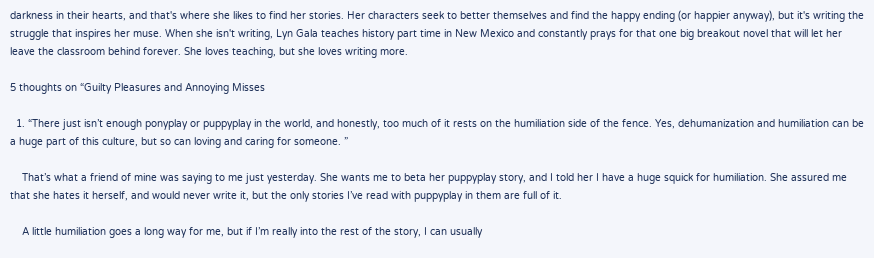darkness in their hearts, and that's where she likes to find her stories. Her characters seek to better themselves and find the happy ending (or happier anyway), but it's writing the struggle that inspires her muse. When she isn't writing, Lyn Gala teaches history part time in New Mexico and constantly prays for that one big breakout novel that will let her leave the classroom behind forever. She loves teaching, but she loves writing more.

5 thoughts on “Guilty Pleasures and Annoying Misses

  1. “There just isn’t enough ponyplay or puppyplay in the world, and honestly, too much of it rests on the humiliation side of the fence. Yes, dehumanization and humiliation can be a huge part of this culture, but so can loving and caring for someone. ”

    That’s what a friend of mine was saying to me just yesterday. She wants me to beta her puppyplay story, and I told her I have a huge squick for humiliation. She assured me that she hates it herself, and would never write it, but the only stories I’ve read with puppyplay in them are full of it.

    A little humiliation goes a long way for me, but if I’m really into the rest of the story, I can usually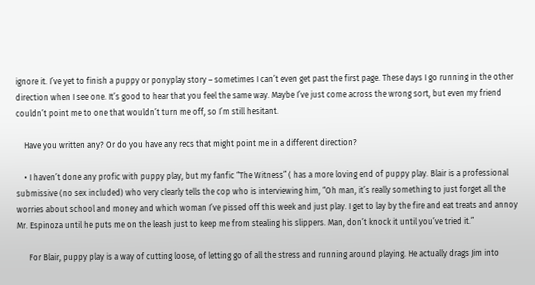ignore it. I’ve yet to finish a puppy or ponyplay story – sometimes I can’t even get past the first page. These days I go running in the other direction when I see one. It’s good to hear that you feel the same way. Maybe I’ve just come across the wrong sort, but even my friend couldn’t point me to one that wouldn’t turn me off, so I’m still hesitant.

    Have you written any? Or do you have any recs that might point me in a different direction?

    • I haven’t done any profic with puppy play, but my fanfic “The Witness” ( has a more loving end of puppy play. Blair is a professional submissive (no sex included) who very clearly tells the cop who is interviewing him, “Oh man, it’s really something to just forget all the worries about school and money and which woman I’ve pissed off this week and just play. I get to lay by the fire and eat treats and annoy Mr. Espinoza until he puts me on the leash just to keep me from stealing his slippers. Man, don’t knock it until you’ve tried it.”

      For Blair, puppy play is a way of cutting loose, of letting go of all the stress and running around playing. He actually drags Jim into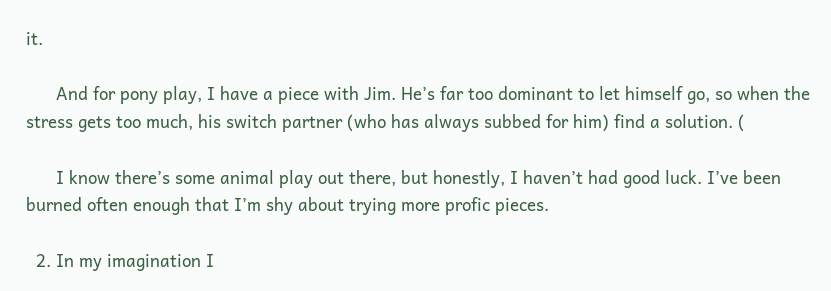it.

      And for pony play, I have a piece with Jim. He’s far too dominant to let himself go, so when the stress gets too much, his switch partner (who has always subbed for him) find a solution. (

      I know there’s some animal play out there, but honestly, I haven’t had good luck. I’ve been burned often enough that I’m shy about trying more profic pieces.

  2. In my imagination I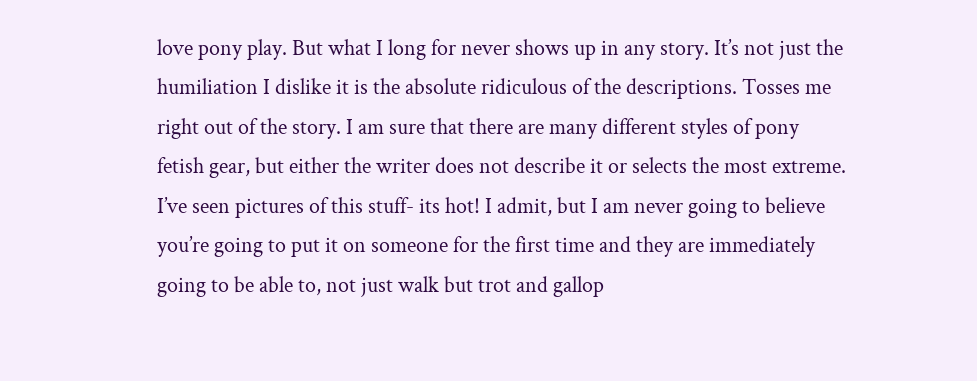love pony play. But what I long for never shows up in any story. It’s not just the humiliation I dislike it is the absolute ridiculous of the descriptions. Tosses me right out of the story. I am sure that there are many different styles of pony fetish gear, but either the writer does not describe it or selects the most extreme. I’ve seen pictures of this stuff- its hot! I admit, but I am never going to believe you’re going to put it on someone for the first time and they are immediately going to be able to, not just walk but trot and gallop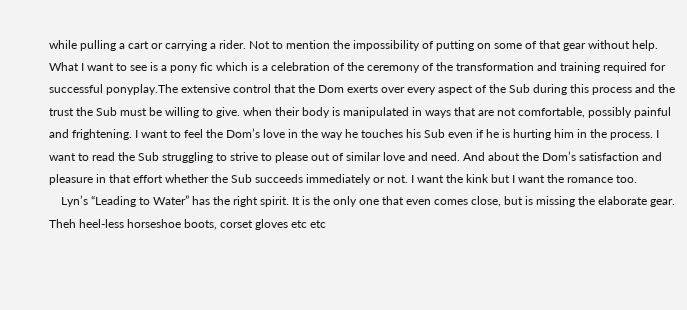while pulling a cart or carrying a rider. Not to mention the impossibility of putting on some of that gear without help. What I want to see is a pony fic which is a celebration of the ceremony of the transformation and training required for successful ponyplay.The extensive control that the Dom exerts over every aspect of the Sub during this process and the trust the Sub must be willing to give. when their body is manipulated in ways that are not comfortable, possibly painful and frightening. I want to feel the Dom’s love in the way he touches his Sub even if he is hurting him in the process. I want to read the Sub struggling to strive to please out of similar love and need. And about the Dom’s satisfaction and pleasure in that effort whether the Sub succeeds immediately or not. I want the kink but I want the romance too.
    Lyn’s “Leading to Water” has the right spirit. It is the only one that even comes close, but is missing the elaborate gear. Theh heel-less horseshoe boots, corset gloves etc etc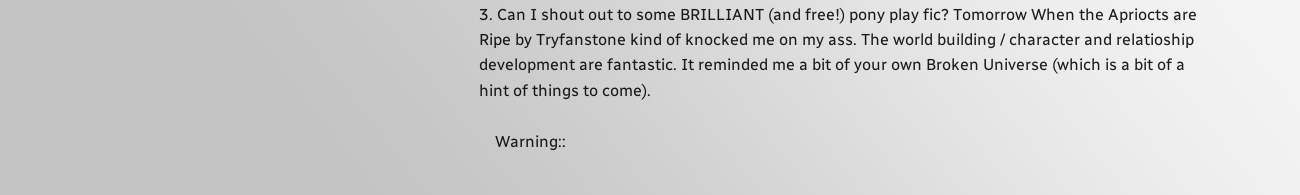3. Can I shout out to some BRILLIANT (and free!) pony play fic? Tomorrow When the Apriocts are Ripe by Tryfanstone kind of knocked me on my ass. The world building / character and relatioship development are fantastic. It reminded me a bit of your own Broken Universe (which is a bit of a hint of things to come).

    Warning::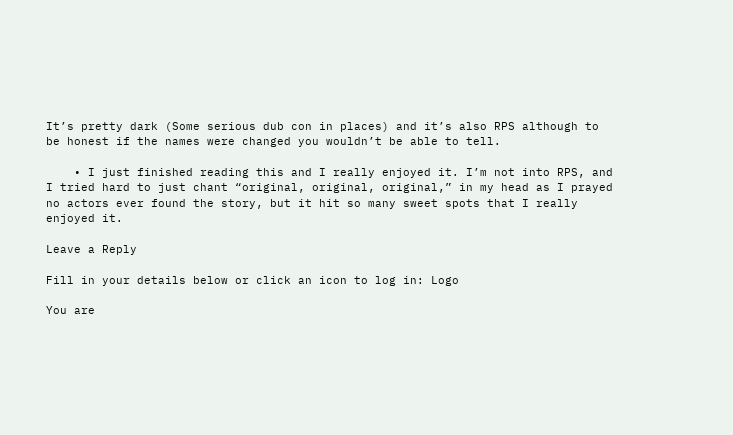It’s pretty dark (Some serious dub con in places) and it’s also RPS although to be honest if the names were changed you wouldn’t be able to tell.

    • I just finished reading this and I really enjoyed it. I’m not into RPS, and I tried hard to just chant “original, original, original,” in my head as I prayed no actors ever found the story, but it hit so many sweet spots that I really enjoyed it.

Leave a Reply

Fill in your details below or click an icon to log in: Logo

You are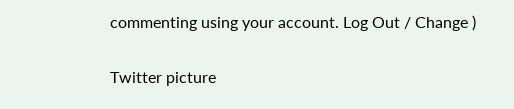commenting using your account. Log Out / Change )

Twitter picture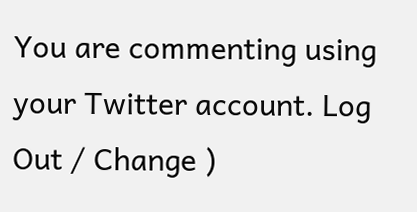You are commenting using your Twitter account. Log Out / Change )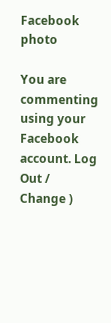Facebook photo

You are commenting using your Facebook account. Log Out / Change )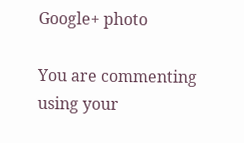Google+ photo

You are commenting using your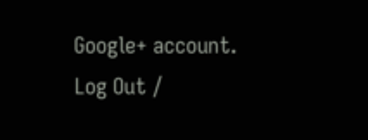Google+ account. Log Out /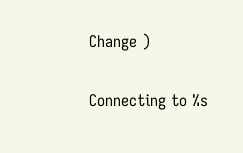Change )

Connecting to %s